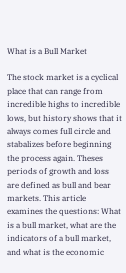What is a Bull Market

The stock market is a cyclical place that can range from incredible highs to incredible lows, but history shows that it always comes full circle and stabalizes before beginning the process again. Theses periods of growth and loss are defined as bull and bear markets. This article examines the questions: What is a bull market, what are the indicators of a bull market, and what is the economic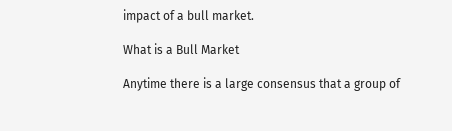impact of a bull market.

What is a Bull Market

Anytime there is a large consensus that a group of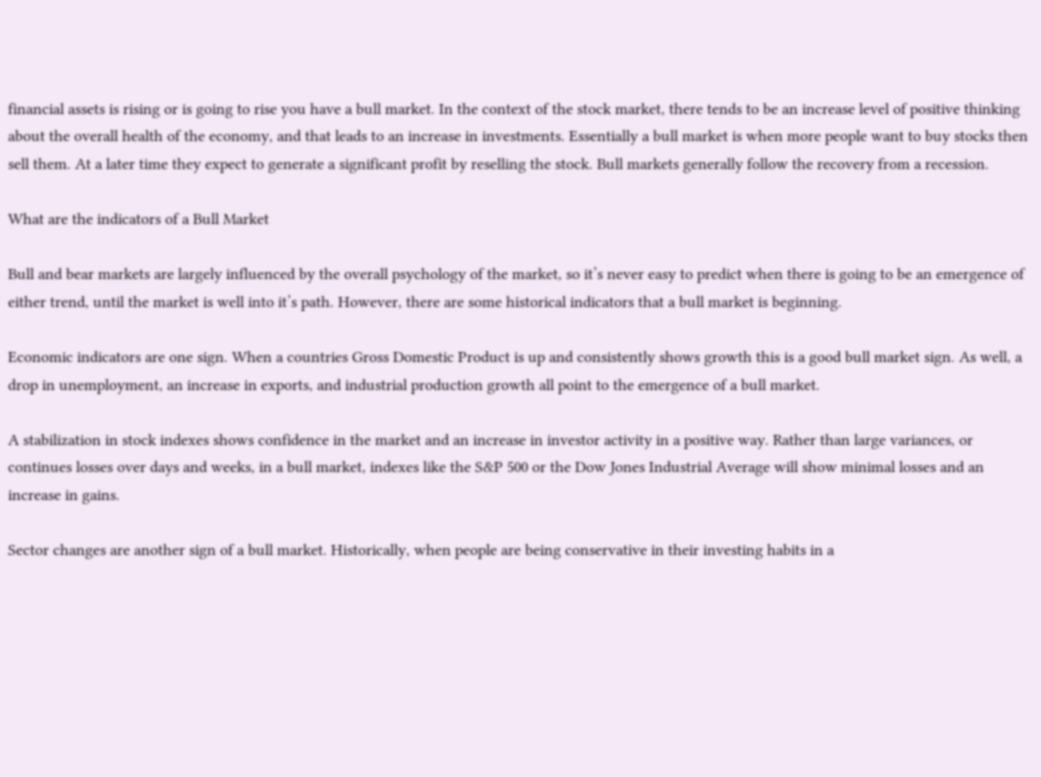financial assets is rising or is going to rise you have a bull market. In the context of the stock market, there tends to be an increase level of positive thinking about the overall health of the economy, and that leads to an increase in investments. Essentially a bull market is when more people want to buy stocks then sell them. At a later time they expect to generate a significant profit by reselling the stock. Bull markets generally follow the recovery from a recession.

What are the indicators of a Bull Market

Bull and bear markets are largely influenced by the overall psychology of the market, so it’s never easy to predict when there is going to be an emergence of either trend, until the market is well into it’s path. However, there are some historical indicators that a bull market is beginning.

Economic indicators are one sign. When a countries Gross Domestic Product is up and consistently shows growth this is a good bull market sign. As well, a drop in unemployment, an increase in exports, and industrial production growth all point to the emergence of a bull market.

A stabilization in stock indexes shows confidence in the market and an increase in investor activity in a positive way. Rather than large variances, or continues losses over days and weeks, in a bull market, indexes like the S&P 500 or the Dow Jones Industrial Average will show minimal losses and an increase in gains.

Sector changes are another sign of a bull market. Historically, when people are being conservative in their investing habits in a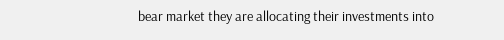bear market they are allocating their investments into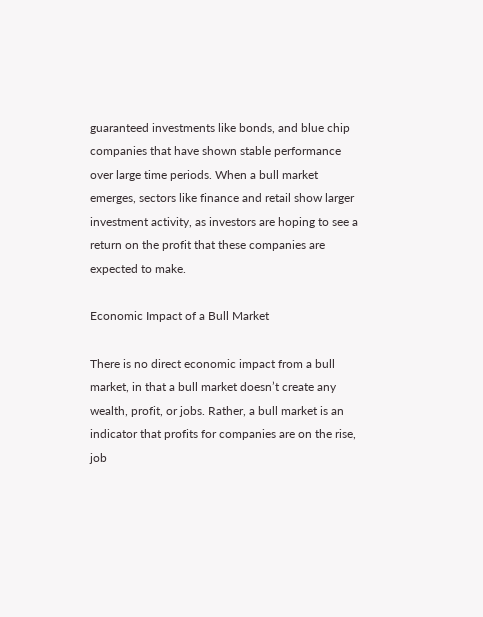guaranteed investments like bonds, and blue chip companies that have shown stable performance over large time periods. When a bull market emerges, sectors like finance and retail show larger investment activity, as investors are hoping to see a return on the profit that these companies are expected to make.

Economic Impact of a Bull Market

There is no direct economic impact from a bull market, in that a bull market doesn’t create any wealth, profit, or jobs. Rather, a bull market is an indicator that profits for companies are on the rise, job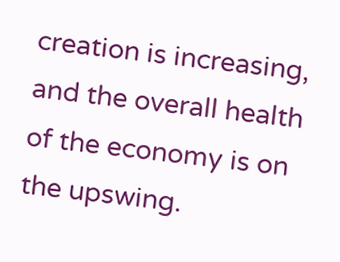creation is increasing, and the overall health of the economy is on the upswing.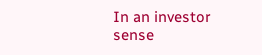In an investor sense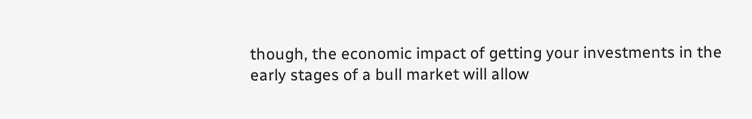though, the economic impact of getting your investments in the early stages of a bull market will allow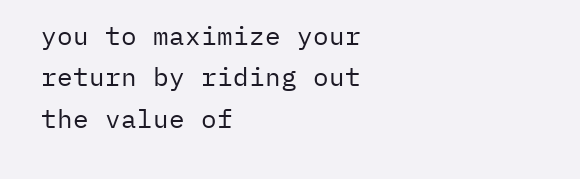you to maximize your return by riding out the value of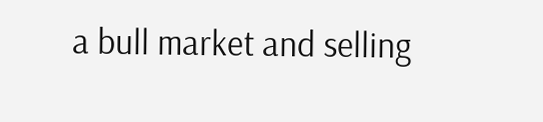a bull market and selling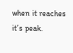when it reaches it’s peak.